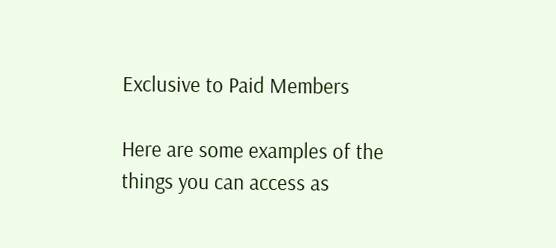Exclusive to Paid Members

Here are some examples of the things you can access as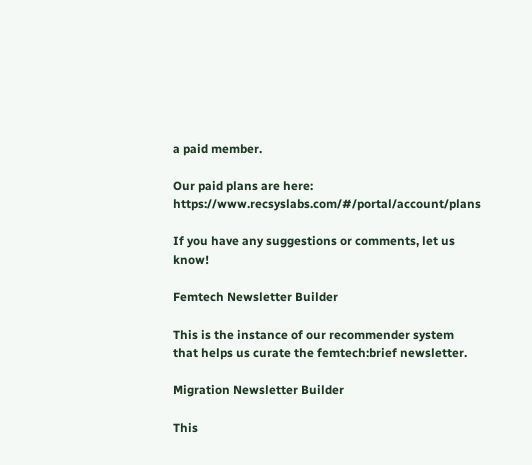a paid member.

Our paid plans are here: https://www.recsyslabs.com/#/portal/account/plans

If you have any suggestions or comments, let us know!

Femtech Newsletter Builder

This is the instance of our recommender system that helps us curate the femtech:brief newsletter.

Migration Newsletter Builder

This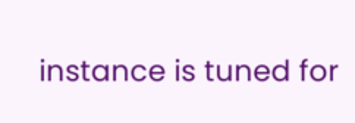instance is tuned for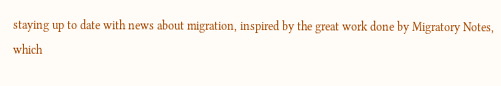staying up to date with news about migration, inspired by the great work done by Migratory Notes, which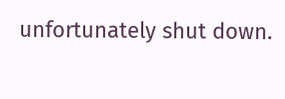unfortunately shut down.